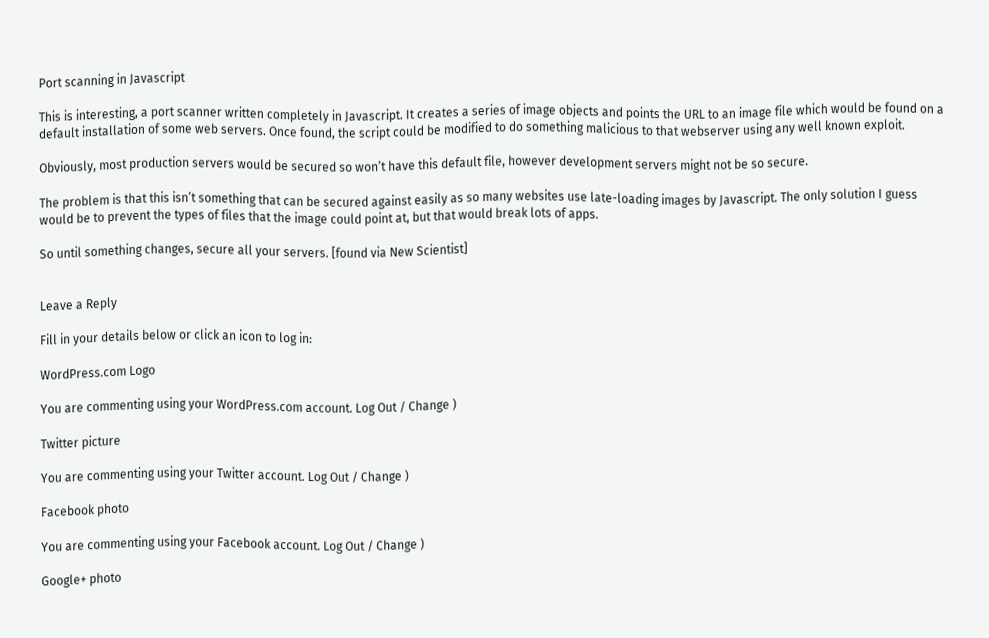Port scanning in Javascript

This is interesting, a port scanner written completely in Javascript. It creates a series of image objects and points the URL to an image file which would be found on a default installation of some web servers. Once found, the script could be modified to do something malicious to that webserver using any well known exploit.

Obviously, most production servers would be secured so won’t have this default file, however development servers might not be so secure.

The problem is that this isn’t something that can be secured against easily as so many websites use late-loading images by Javascript. The only solution I guess would be to prevent the types of files that the image could point at, but that would break lots of apps.

So until something changes, secure all your servers. [found via New Scientist]


Leave a Reply

Fill in your details below or click an icon to log in:

WordPress.com Logo

You are commenting using your WordPress.com account. Log Out / Change )

Twitter picture

You are commenting using your Twitter account. Log Out / Change )

Facebook photo

You are commenting using your Facebook account. Log Out / Change )

Google+ photo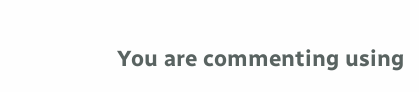You are commenting using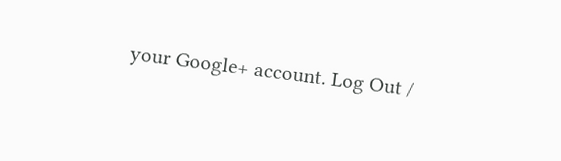your Google+ account. Log Out /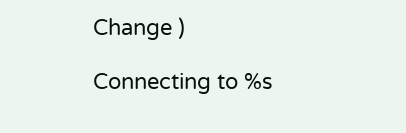Change )

Connecting to %s